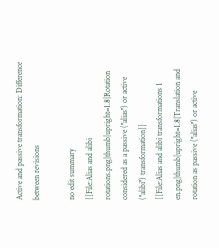Active and passive transformation: Difference between revisions

no edit summary
[[File:Alias and alibi rotations.png|thumb|upright=1.8|Rotation considered as a passive (''alias'') or active (''alibi'') transformation]]
[[File:Alias and alibi transformations 1 en.png|thumb|upright=1.8|Translation and rotation as passive (''alias'') or active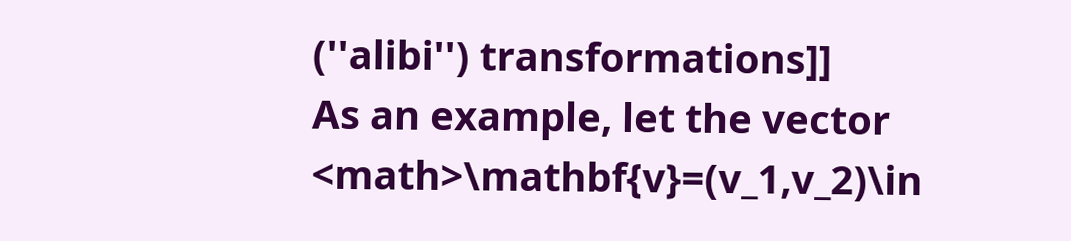(''alibi'') transformations]]
As an example, let the vector <math>\mathbf{v}=(v_1,v_2)\in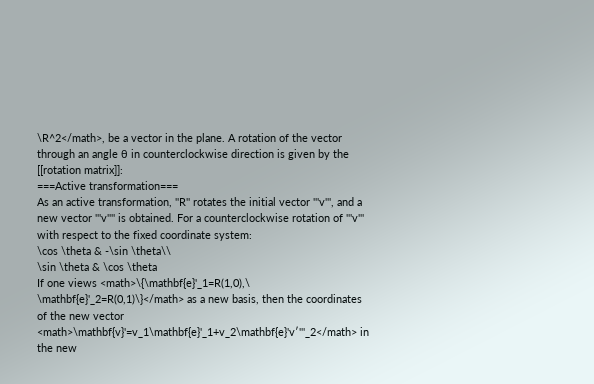\R^2</math>, be a vector in the plane. A rotation of the vector through an angle θ in counterclockwise direction is given by the [[rotation matrix]]:
===Active transformation===
As an active transformation, ''R'' rotates the initial vector '''v''', and a new vector '''v'''' is obtained. For a counterclockwise rotation of '''v''' with respect to the fixed coordinate system:
\cos \theta & -\sin \theta\\
\sin \theta & \cos \theta
If one views <math>\{\mathbf{e}'_1=R(1,0),\ \mathbf{e}'_2=R(0,1)\}</math> as a new basis, then the coordinates of the new vector <math>\mathbf{v}'=v_1\mathbf{e}'_1+v_2\mathbf{e}'v′'''_2</math> in the new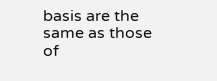basis are the same as those of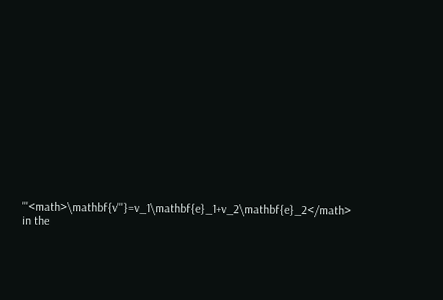'''<math>\mathbf{v'''}=v_1\mathbf{e}_1+v_2\mathbf{e}_2</math> in the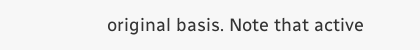original basis. Note that active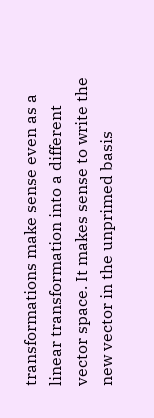transformations make sense even as a linear transformation into a different vector space. It makes sense to write the new vector in the unprimed basis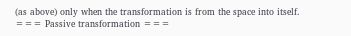(as above) only when the transformation is from the space into itself.
=== Passive transformation ===